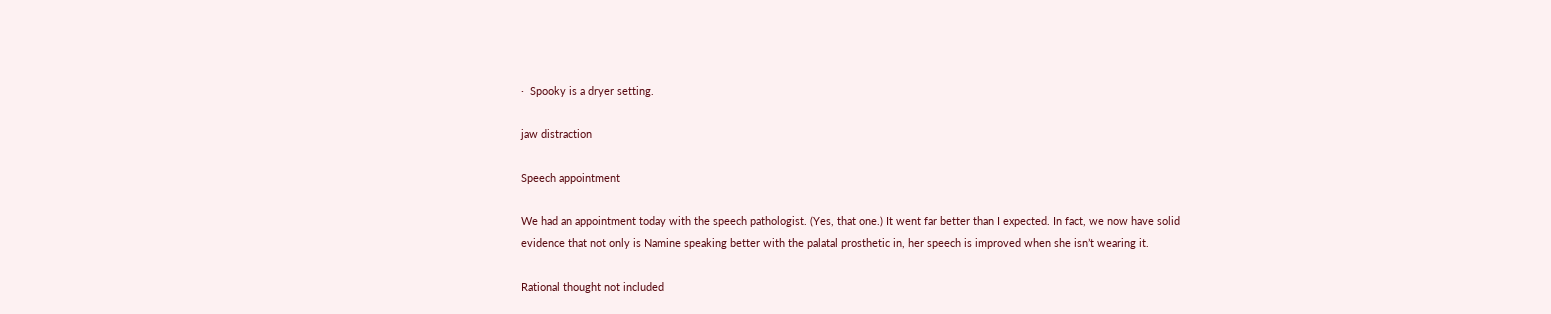·  Spooky is a dryer setting.

jaw distraction

Speech appointment

We had an appointment today with the speech pathologist. (Yes, that one.) It went far better than I expected. In fact, we now have solid evidence that not only is Namine speaking better with the palatal prosthetic in, her speech is improved when she isn’t wearing it.

Rational thought not included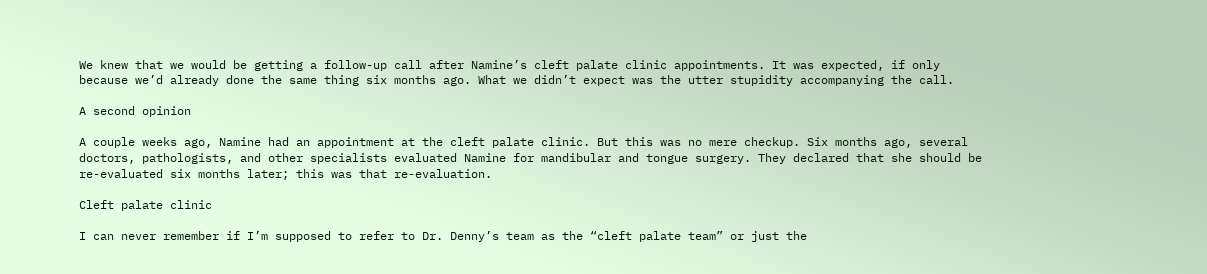We knew that we would be getting a follow-up call after Namine’s cleft palate clinic appointments. It was expected, if only because we’d already done the same thing six months ago. What we didn’t expect was the utter stupidity accompanying the call.

A second opinion

A couple weeks ago, Namine had an appointment at the cleft palate clinic. But this was no mere checkup. Six months ago, several doctors, pathologists, and other specialists evaluated Namine for mandibular and tongue surgery. They declared that she should be re-evaluated six months later; this was that re-evaluation.

Cleft palate clinic

I can never remember if I’m supposed to refer to Dr. Denny’s team as the “cleft palate team” or just the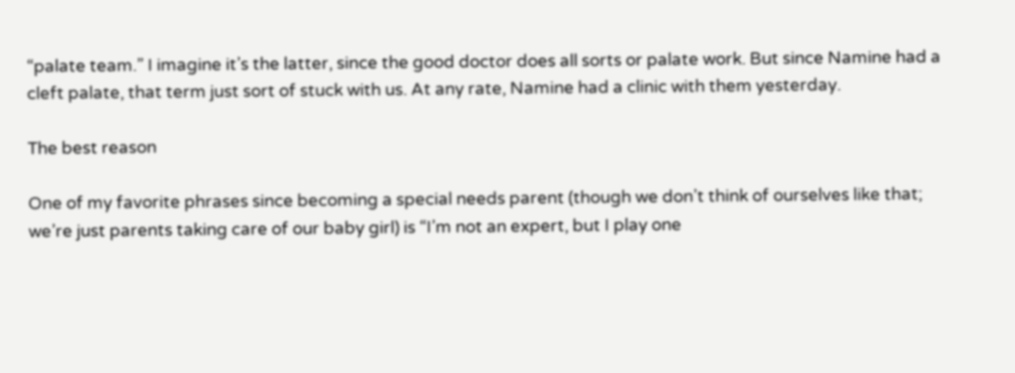“palate team.” I imagine it’s the latter, since the good doctor does all sorts or palate work. But since Namine had a cleft palate, that term just sort of stuck with us. At any rate, Namine had a clinic with them yesterday.

The best reason

One of my favorite phrases since becoming a special needs parent (though we don’t think of ourselves like that; we’re just parents taking care of our baby girl) is “I’m not an expert, but I play one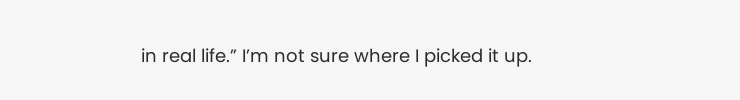in real life.” I’m not sure where I picked it up.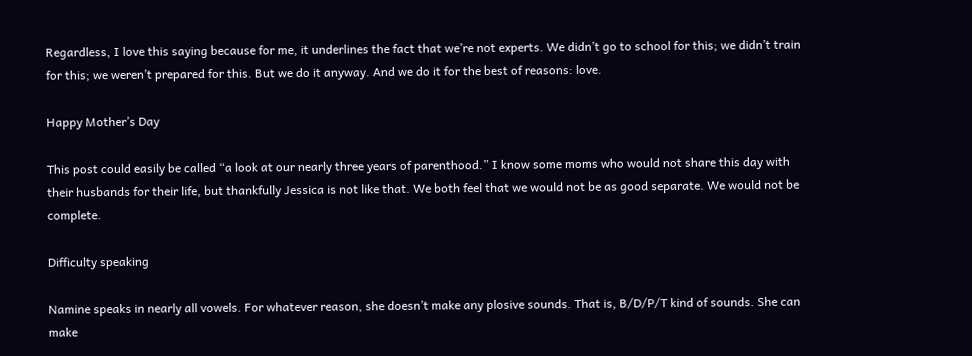Regardless, I love this saying because for me, it underlines the fact that we’re not experts. We didn’t go to school for this; we didn’t train for this; we weren’t prepared for this. But we do it anyway. And we do it for the best of reasons: love.

Happy Mother’s Day

This post could easily be called “a look at our nearly three years of parenthood.” I know some moms who would not share this day with their husbands for their life, but thankfully Jessica is not like that. We both feel that we would not be as good separate. We would not be complete.

Difficulty speaking

Namine speaks in nearly all vowels. For whatever reason, she doesn’t make any plosive sounds. That is, B/D/P/T kind of sounds. She can make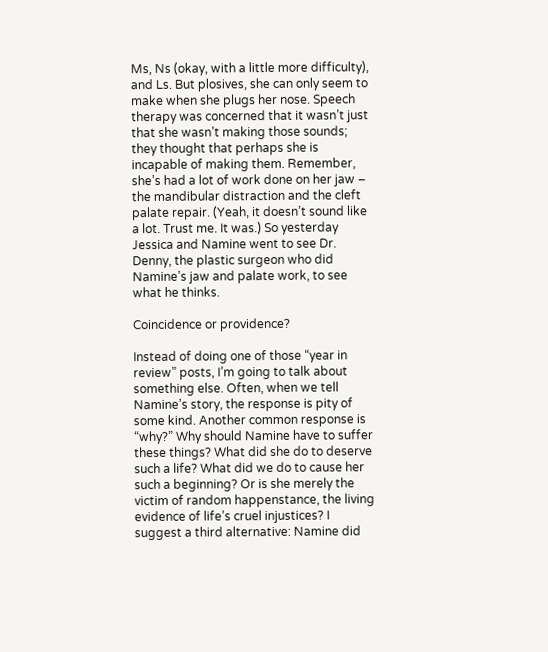Ms, Ns (okay, with a little more difficulty), and Ls. But plosives, she can only seem to make when she plugs her nose. Speech therapy was concerned that it wasn’t just that she wasn’t making those sounds; they thought that perhaps she is incapable of making them. Remember, she’s had a lot of work done on her jaw – the mandibular distraction and the cleft palate repair. (Yeah, it doesn’t sound like a lot. Trust me. It was.) So yesterday Jessica and Namine went to see Dr. Denny, the plastic surgeon who did Namine’s jaw and palate work, to see what he thinks.

Coincidence or providence?

Instead of doing one of those “year in review” posts, I’m going to talk about something else. Often, when we tell Namine’s story, the response is pity of some kind. Another common response is “why?” Why should Namine have to suffer these things? What did she do to deserve such a life? What did we do to cause her such a beginning? Or is she merely the victim of random happenstance, the living evidence of life’s cruel injustices? I suggest a third alternative: Namine did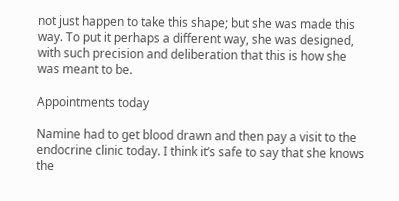not just happen to take this shape; but she was made this way. To put it perhaps a different way, she was designed, with such precision and deliberation that this is how she was meant to be.

Appointments today

Namine had to get blood drawn and then pay a visit to the endocrine clinic today. I think it’s safe to say that she knows the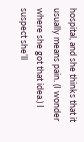hospital, and she thinks that it usually means pain. (I wonder where she got that idea.) I suspect she’ll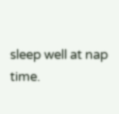sleep well at nap time.